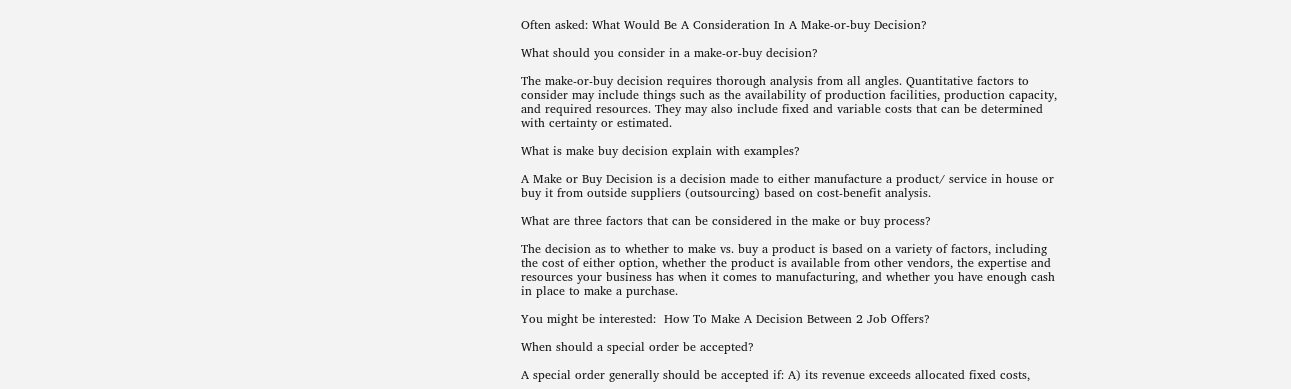Often asked: What Would Be A Consideration In A Make-or-buy Decision?

What should you consider in a make-or-buy decision?

The make-or-buy decision requires thorough analysis from all angles. Quantitative factors to consider may include things such as the availability of production facilities, production capacity, and required resources. They may also include fixed and variable costs that can be determined with certainty or estimated.

What is make buy decision explain with examples?

A Make or Buy Decision is a decision made to either manufacture a product/ service in house or buy it from outside suppliers (outsourcing) based on cost-benefit analysis.

What are three factors that can be considered in the make or buy process?

The decision as to whether to make vs. buy a product is based on a variety of factors, including the cost of either option, whether the product is available from other vendors, the expertise and resources your business has when it comes to manufacturing, and whether you have enough cash in place to make a purchase.

You might be interested:  How To Make A Decision Between 2 Job Offers?

When should a special order be accepted?

A special order generally should be accepted if: A) its revenue exceeds allocated fixed costs,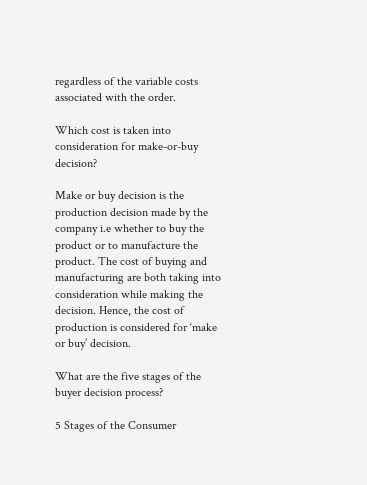regardless of the variable costs associated with the order.

Which cost is taken into consideration for make-or-buy decision?

Make or buy decision is the production decision made by the company i.e whether to buy the product or to manufacture the product. The cost of buying and manufacturing are both taking into consideration while making the decision. Hence, the cost of production is considered for ‘make or buy’ decision.

What are the five stages of the buyer decision process?

5 Stages of the Consumer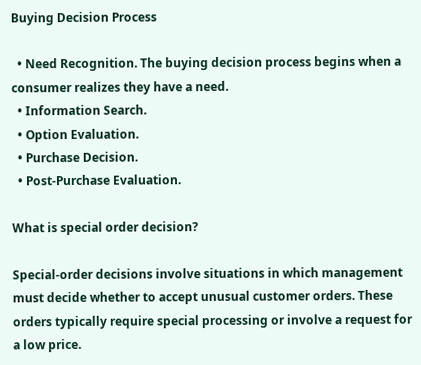Buying Decision Process

  • Need Recognition. The buying decision process begins when a consumer realizes they have a need.
  • Information Search.
  • Option Evaluation.
  • Purchase Decision.
  • Post-Purchase Evaluation.

What is special order decision?

Special-order decisions involve situations in which management must decide whether to accept unusual customer orders. These orders typically require special processing or involve a request for a low price.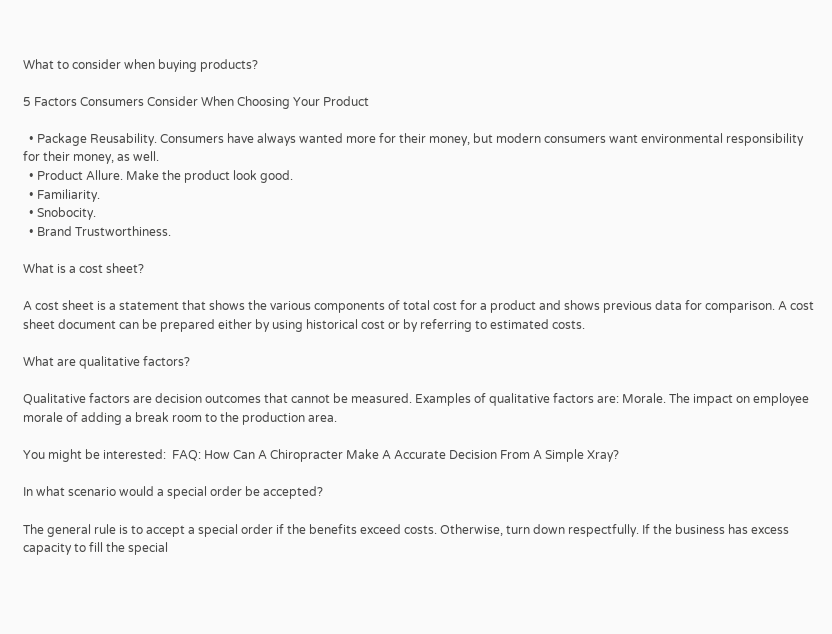What to consider when buying products?

5 Factors Consumers Consider When Choosing Your Product

  • Package Reusability. Consumers have always wanted more for their money, but modern consumers want environmental responsibility for their money, as well.
  • Product Allure. Make the product look good.
  • Familiarity.
  • Snobocity.
  • Brand Trustworthiness.

What is a cost sheet?

A cost sheet is a statement that shows the various components of total cost for a product and shows previous data for comparison. A cost sheet document can be prepared either by using historical cost or by referring to estimated costs.

What are qualitative factors?

Qualitative factors are decision outcomes that cannot be measured. Examples of qualitative factors are: Morale. The impact on employee morale of adding a break room to the production area.

You might be interested:  FAQ: How Can A Chiropracter Make A Accurate Decision From A Simple Xray?

In what scenario would a special order be accepted?

The general rule is to accept a special order if the benefits exceed costs. Otherwise, turn down respectfully. If the business has excess capacity to fill the special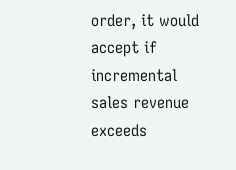order, it would accept if incremental sales revenue exceeds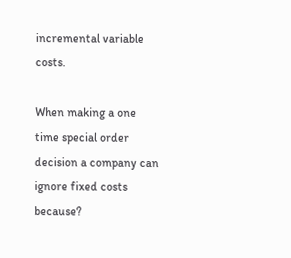incremental variable costs.

When making a one time special order decision a company can ignore fixed costs because?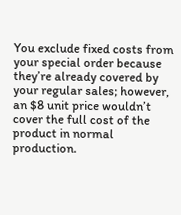You exclude fixed costs from your special order because they’re already covered by your regular sales; however, an $8 unit price wouldn’t cover the full cost of the product in normal production.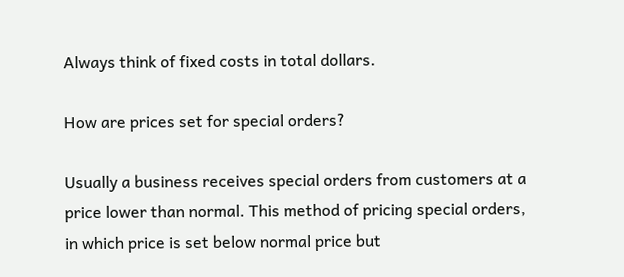Always think of fixed costs in total dollars.

How are prices set for special orders?

Usually a business receives special orders from customers at a price lower than normal. This method of pricing special orders, in which price is set below normal price but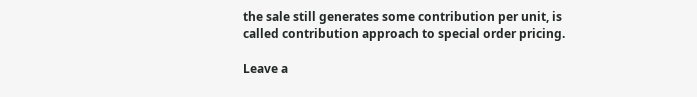the sale still generates some contribution per unit, is called contribution approach to special order pricing.

Leave a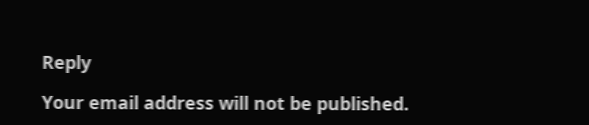Reply

Your email address will not be published.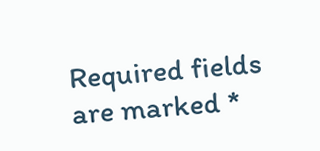Required fields are marked *